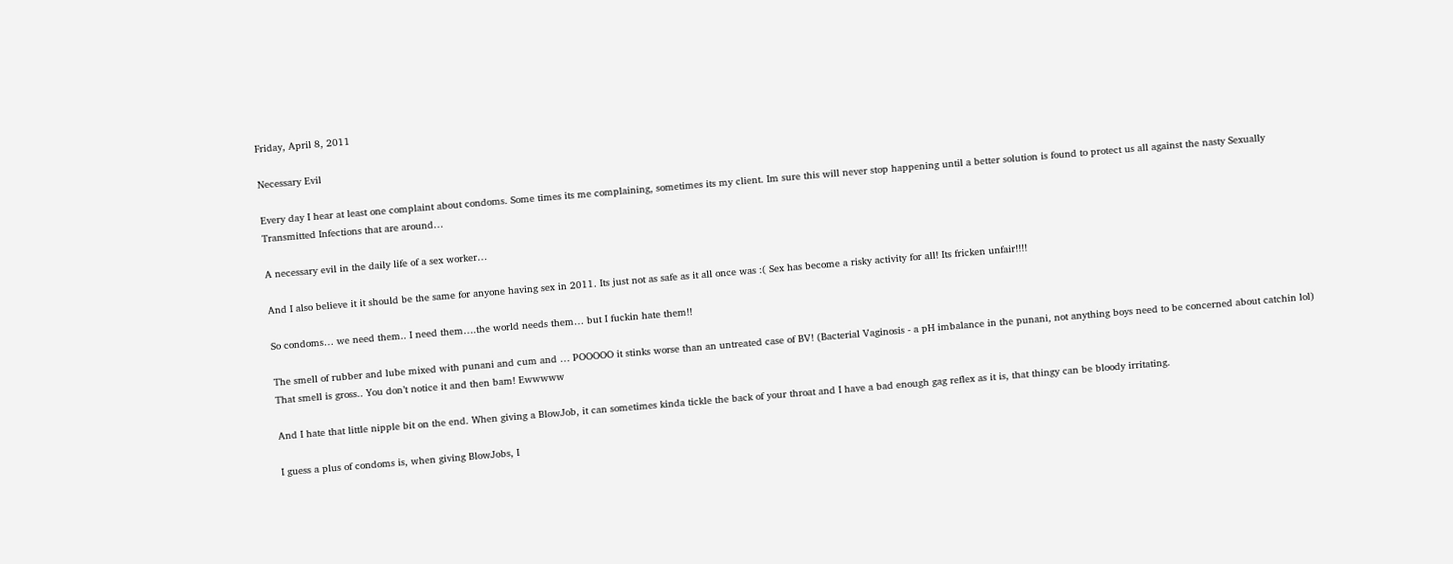Friday, April 8, 2011

Necessary Evil

Every day I hear at least one complaint about condoms. Some times its me complaining, sometimes its my client. Im sure this will never stop happening until a better solution is found to protect us all against the nasty Sexually Transmitted Infections that are around…

A necessary evil in the daily life of a sex worker…

And I also believe it it should be the same for anyone having sex in 2011. Its just not as safe as it all once was :( Sex has become a risky activity for all! Its fricken unfair!!!!

So condoms… we need them.. I need them….the world needs them… but I fuckin hate them!!

The smell of rubber and lube mixed with punani and cum and … POOOOO it stinks worse than an untreated case of BV! (Bacterial Vaginosis - a pH imbalance in the punani, not anything boys need to be concerned about catchin lol)
That smell is gross.. You don’t notice it and then bam! Ewwwww

And I hate that little nipple bit on the end. When giving a BlowJob, it can sometimes kinda tickle the back of your throat and I have a bad enough gag reflex as it is, that thingy can be bloody irritating.

I guess a plus of condoms is, when giving BlowJobs, I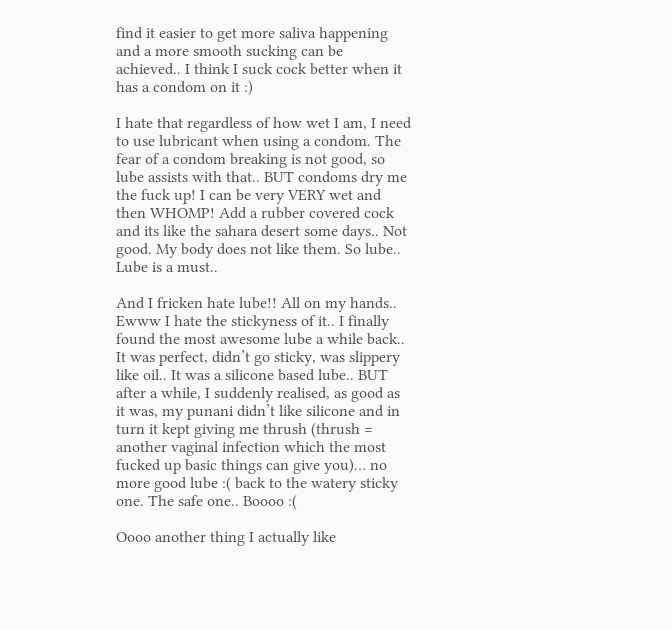find it easier to get more saliva happening and a more smooth sucking can be achieved.. I think I suck cock better when it has a condom on it :)

I hate that regardless of how wet I am, I need to use lubricant when using a condom. The fear of a condom breaking is not good, so lube assists with that.. BUT condoms dry me the fuck up! I can be very VERY wet and then WHOMP! Add a rubber covered cock and its like the sahara desert some days.. Not good. My body does not like them. So lube.. Lube is a must..

And I fricken hate lube!! All on my hands.. Ewww I hate the stickyness of it.. I finally found the most awesome lube a while back.. It was perfect, didn’t go sticky, was slippery like oil.. It was a silicone based lube.. BUT after a while, I suddenly realised, as good as it was, my punani didn’t like silicone and in turn it kept giving me thrush (thrush = another vaginal infection which the most fucked up basic things can give you)… no more good lube :( back to the watery sticky one. The safe one.. Boooo :(

Oooo another thing I actually like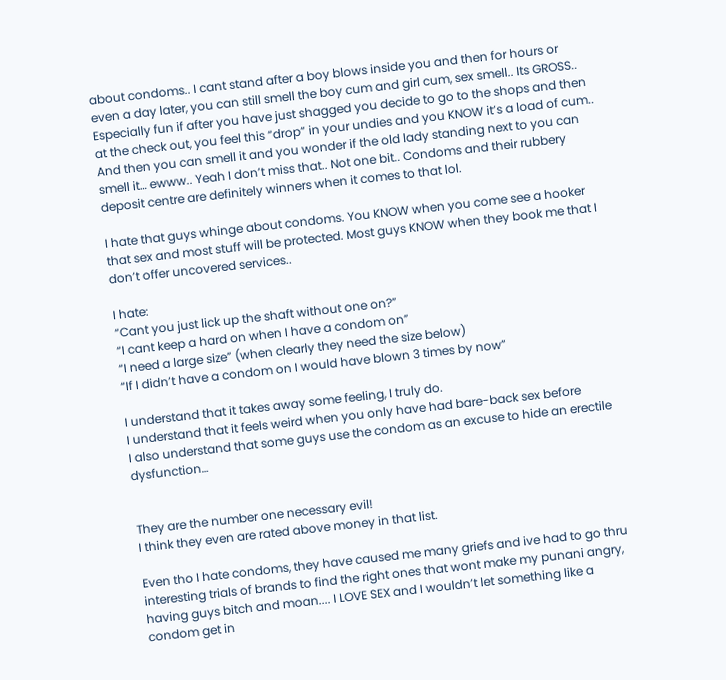about condoms.. I cant stand after a boy blows inside you and then for hours or even a day later, you can still smell the boy cum and girl cum, sex smell.. Its GROSS.. Especially fun if after you have just shagged you decide to go to the shops and then at the check out, you feel this “drop” in your undies and you KNOW it’s a load of cum.. And then you can smell it and you wonder if the old lady standing next to you can smell it… ewww.. Yeah I don’t miss that.. Not one bit.. Condoms and their rubbery deposit centre are definitely winners when it comes to that lol.

I hate that guys whinge about condoms. You KNOW when you come see a hooker that sex and most stuff will be protected. Most guys KNOW when they book me that I don’t offer uncovered services..

I hate:
“Cant you just lick up the shaft without one on?”
“I cant keep a hard on when I have a condom on”
“I need a large size” (when clearly they need the size below)
“If I didn’t have a condom on I would have blown 3 times by now”

I understand that it takes away some feeling, I truly do.
I understand that it feels weird when you only have had bare-back sex before
I also understand that some guys use the condom as an excuse to hide an erectile dysfunction…


They are the number one necessary evil!
I think they even are rated above money in that list.

Even tho I hate condoms, they have caused me many griefs and ive had to go thru interesting trials of brands to find the right ones that wont make my punani angry, having guys bitch and moan.... I LOVE SEX and I wouldn’t let something like a condom get in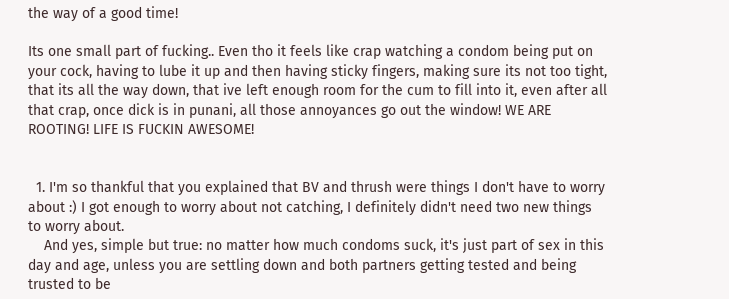the way of a good time!

Its one small part of fucking.. Even tho it feels like crap watching a condom being put on your cock, having to lube it up and then having sticky fingers, making sure its not too tight, that its all the way down, that ive left enough room for the cum to fill into it, even after all that crap, once dick is in punani, all those annoyances go out the window! WE ARE ROOTING! LIFE IS FUCKIN AWESOME!


  1. I'm so thankful that you explained that BV and thrush were things I don't have to worry about :) I got enough to worry about not catching, I definitely didn't need two new things to worry about.
    And yes, simple but true: no matter how much condoms suck, it's just part of sex in this day and age, unless you are settling down and both partners getting tested and being trusted to be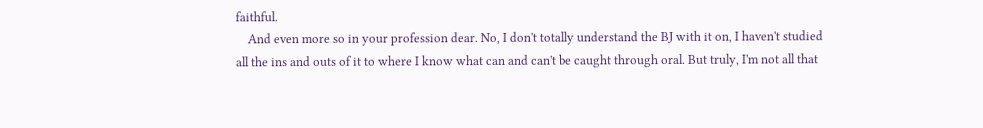faithful.
    And even more so in your profession dear. No, I don't totally understand the BJ with it on, I haven't studied all the ins and outs of it to where I know what can and can't be caught through oral. But truly, I'm not all that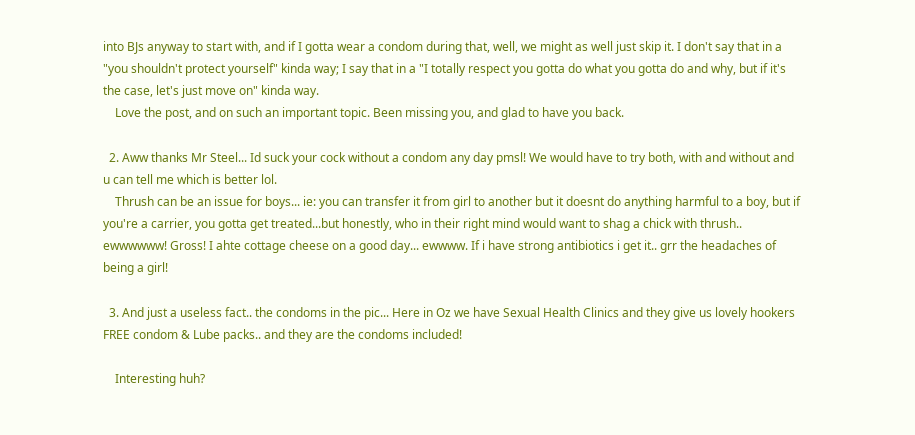into BJs anyway to start with, and if I gotta wear a condom during that, well, we might as well just skip it. I don't say that in a "you shouldn't protect yourself" kinda way; I say that in a "I totally respect you gotta do what you gotta do and why, but if it's the case, let's just move on" kinda way.
    Love the post, and on such an important topic. Been missing you, and glad to have you back.

  2. Aww thanks Mr Steel... Id suck your cock without a condom any day pmsl! We would have to try both, with and without and u can tell me which is better lol.
    Thrush can be an issue for boys... ie: you can transfer it from girl to another but it doesnt do anything harmful to a boy, but if you're a carrier, you gotta get treated...but honestly, who in their right mind would want to shag a chick with thrush.. ewwwwww! Gross! I ahte cottage cheese on a good day... ewwww. If i have strong antibiotics i get it.. grr the headaches of being a girl!

  3. And just a useless fact.. the condoms in the pic... Here in Oz we have Sexual Health Clinics and they give us lovely hookers FREE condom & Lube packs.. and they are the condoms included!

    Interesting huh?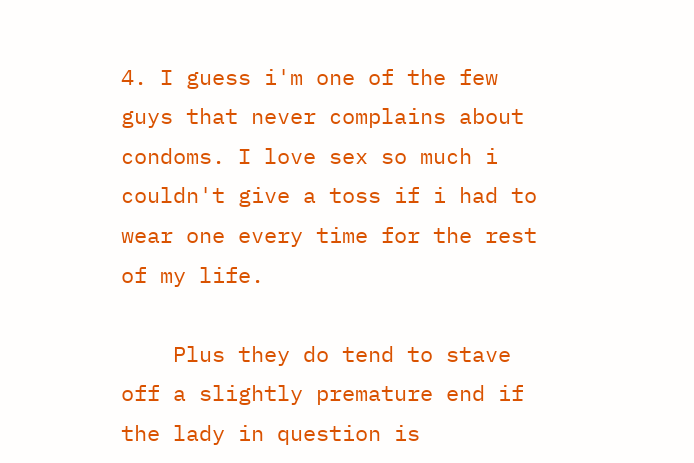4. I guess i'm one of the few guys that never complains about condoms. I love sex so much i couldn't give a toss if i had to wear one every time for the rest of my life.

    Plus they do tend to stave off a slightly premature end if the lady in question is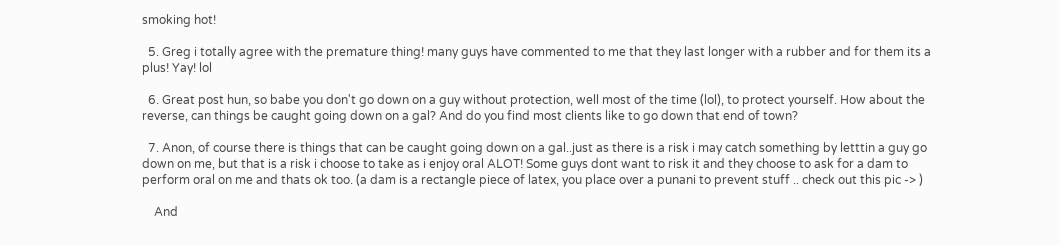smoking hot!

  5. Greg i totally agree with the premature thing! many guys have commented to me that they last longer with a rubber and for them its a plus! Yay! lol

  6. Great post hun, so babe you don't go down on a guy without protection, well most of the time (lol), to protect yourself. How about the reverse, can things be caught going down on a gal? And do you find most clients like to go down that end of town?

  7. Anon, of course there is things that can be caught going down on a gal..just as there is a risk i may catch something by letttin a guy go down on me, but that is a risk i choose to take as i enjoy oral ALOT! Some guys dont want to risk it and they choose to ask for a dam to perform oral on me and thats ok too. (a dam is a rectangle piece of latex, you place over a punani to prevent stuff .. check out this pic -> )

    And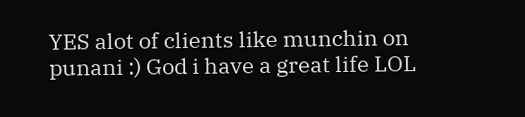YES alot of clients like munchin on punani :) God i have a great life LOL